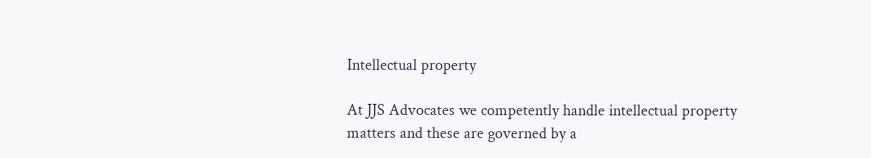Intellectual property

At JJS Advocates we competently handle intellectual property matters and these are governed by a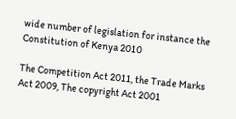wide number of legislation for instance the Constitution of Kenya 2010

The Competition Act 2011, the Trade Marks Act 2009, The copyright Act 2001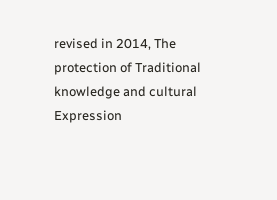revised in 2014, The protection of Traditional knowledge and cultural Expression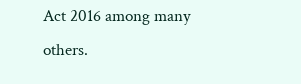Act 2016 among many others.